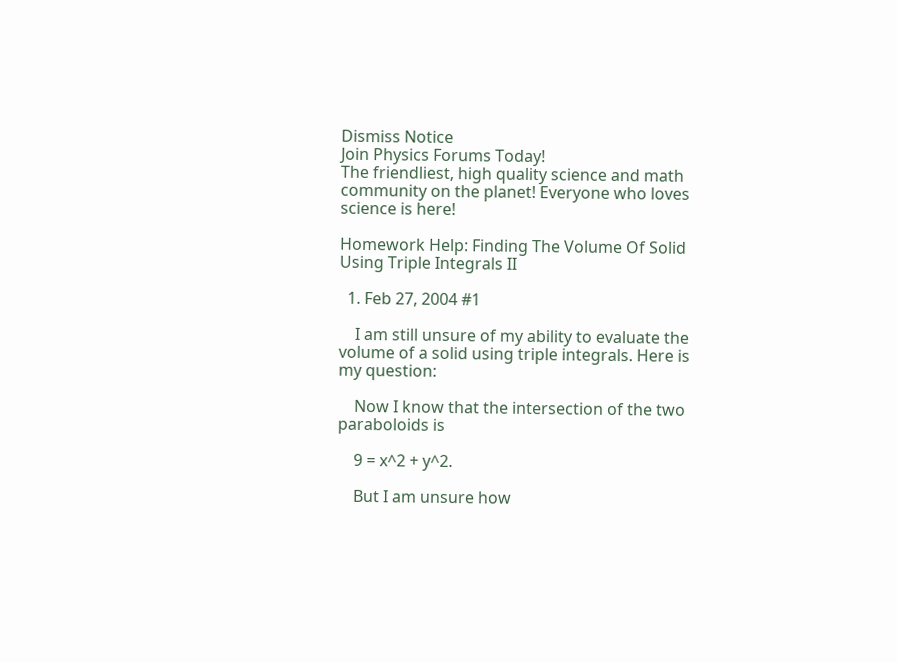Dismiss Notice
Join Physics Forums Today!
The friendliest, high quality science and math community on the planet! Everyone who loves science is here!

Homework Help: Finding The Volume Of Solid Using Triple Integrals II

  1. Feb 27, 2004 #1

    I am still unsure of my ability to evaluate the volume of a solid using triple integrals. Here is my question:

    Now I know that the intersection of the two paraboloids is

    9 = x^2 + y^2.

    But I am unsure how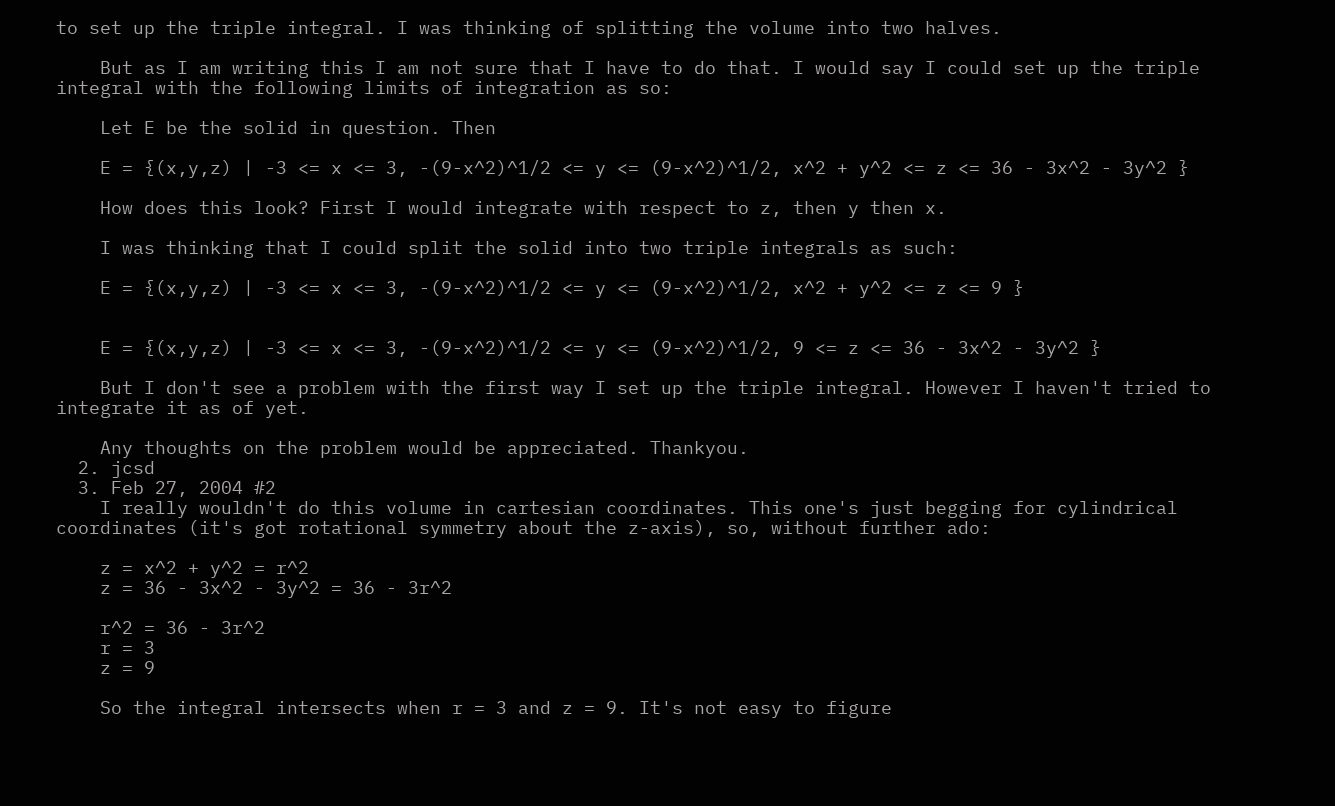to set up the triple integral. I was thinking of splitting the volume into two halves.

    But as I am writing this I am not sure that I have to do that. I would say I could set up the triple integral with the following limits of integration as so:

    Let E be the solid in question. Then

    E = {(x,y,z) | -3 <= x <= 3, -(9-x^2)^1/2 <= y <= (9-x^2)^1/2, x^2 + y^2 <= z <= 36 - 3x^2 - 3y^2 }

    How does this look? First I would integrate with respect to z, then y then x.

    I was thinking that I could split the solid into two triple integrals as such:

    E = {(x,y,z) | -3 <= x <= 3, -(9-x^2)^1/2 <= y <= (9-x^2)^1/2, x^2 + y^2 <= z <= 9 }


    E = {(x,y,z) | -3 <= x <= 3, -(9-x^2)^1/2 <= y <= (9-x^2)^1/2, 9 <= z <= 36 - 3x^2 - 3y^2 }

    But I don't see a problem with the first way I set up the triple integral. However I haven't tried to integrate it as of yet.

    Any thoughts on the problem would be appreciated. Thankyou.
  2. jcsd
  3. Feb 27, 2004 #2
    I really wouldn't do this volume in cartesian coordinates. This one's just begging for cylindrical coordinates (it's got rotational symmetry about the z-axis), so, without further ado:

    z = x^2 + y^2 = r^2
    z = 36 - 3x^2 - 3y^2 = 36 - 3r^2

    r^2 = 36 - 3r^2
    r = 3
    z = 9

    So the integral intersects when r = 3 and z = 9. It's not easy to figure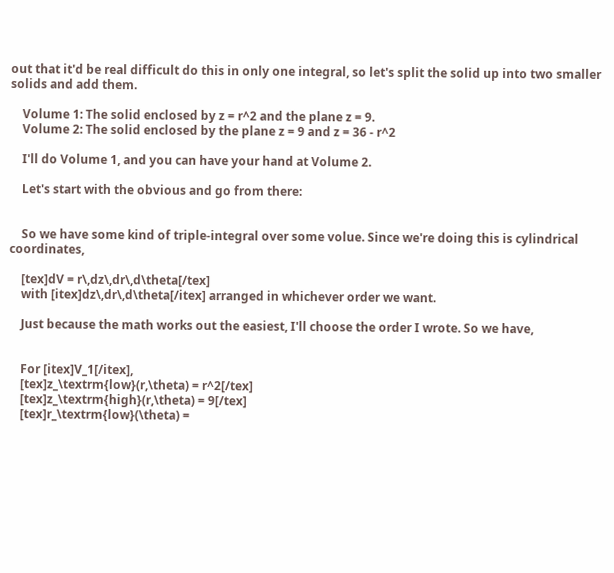out that it'd be real difficult do this in only one integral, so let's split the solid up into two smaller solids and add them.

    Volume 1: The solid enclosed by z = r^2 and the plane z = 9.
    Volume 2: The solid enclosed by the plane z = 9 and z = 36 - r^2

    I'll do Volume 1, and you can have your hand at Volume 2.

    Let's start with the obvious and go from there:


    So we have some kind of triple-integral over some volue. Since we're doing this is cylindrical coordinates,

    [tex]dV = r\,dz\,dr\,d\theta[/tex]
    with [itex]dz\,dr\,d\theta[/itex] arranged in whichever order we want.

    Just because the math works out the easiest, I'll choose the order I wrote. So we have,


    For [itex]V_1[/itex],
    [tex]z_\textrm{low}(r,\theta) = r^2[/tex]
    [tex]z_\textrm{high}(r,\theta) = 9[/tex]
    [tex]r_\textrm{low}(\theta) =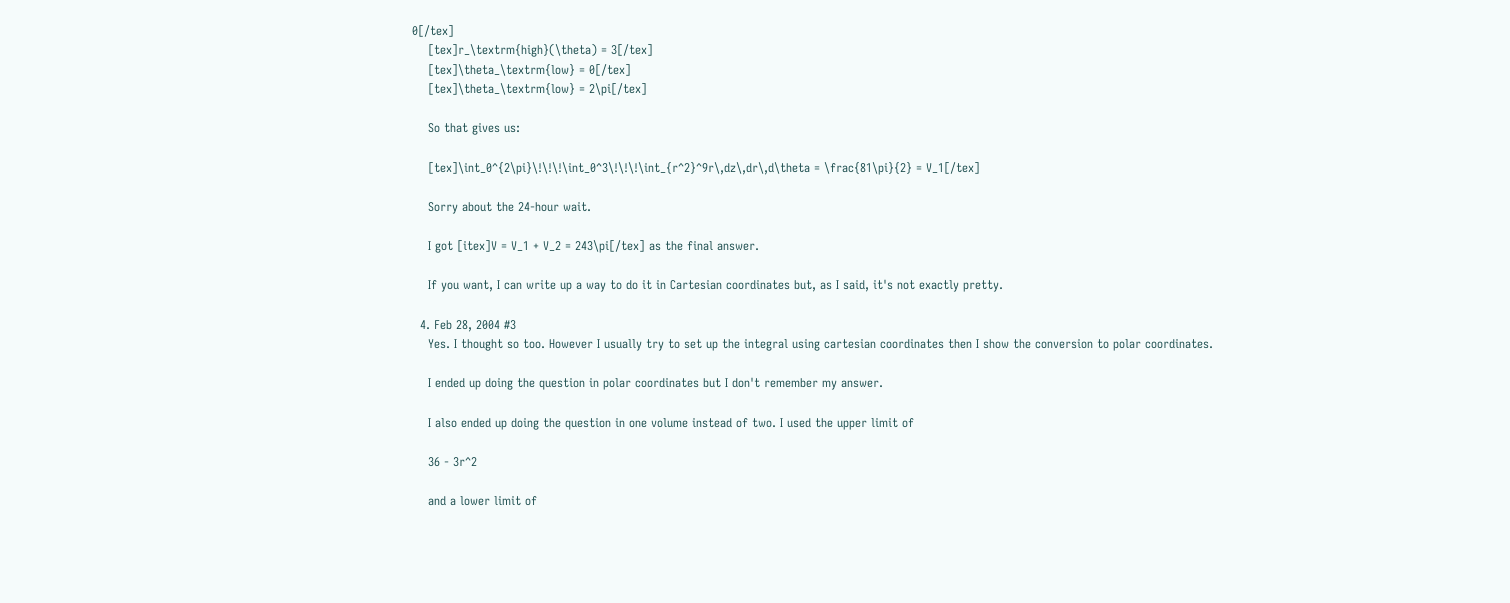0[/tex]
    [tex]r_\textrm{high}(\theta) = 3[/tex]
    [tex]\theta_\textrm{low} = 0[/tex]
    [tex]\theta_\textrm{low} = 2\pi[/tex]

    So that gives us:

    [tex]\int_0^{2\pi}\!\!\!\int_0^3\!\!\!\int_{r^2}^9r\,dz\,dr\,d\theta = \frac{81\pi}{2} = V_1[/tex]

    Sorry about the 24-hour wait.

    I got [itex]V = V_1 + V_2 = 243\pi[/tex] as the final answer.

    If you want, I can write up a way to do it in Cartesian coordinates but, as I said, it's not exactly pretty.

  4. Feb 28, 2004 #3
    Yes. I thought so too. However I usually try to set up the integral using cartesian coordinates then I show the conversion to polar coordinates.

    I ended up doing the question in polar coordinates but I don't remember my answer.

    I also ended up doing the question in one volume instead of two. I used the upper limit of

    36 - 3r^2

    and a lower limit of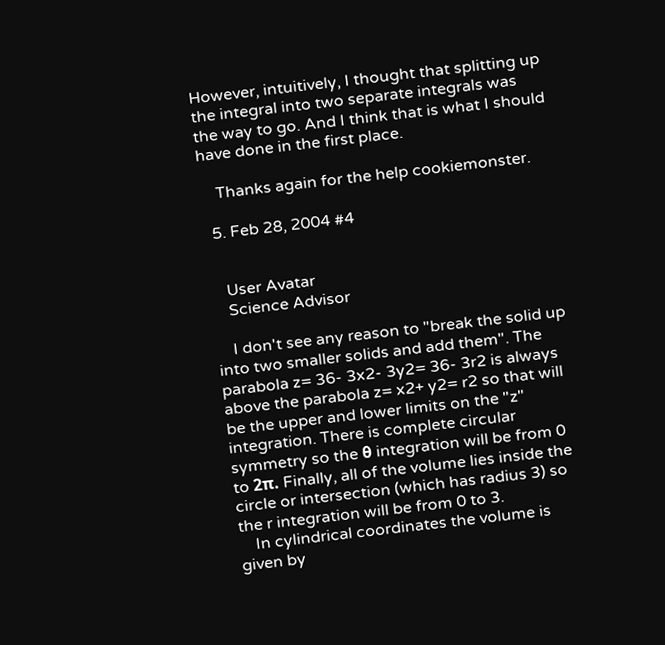However, intuitively, I thought that splitting up the integral into two separate integrals was the way to go. And I think that is what I should have done in the first place.

    Thanks again for the help cookiemonster.

  5. Feb 28, 2004 #4


    User Avatar
    Science Advisor

    I don't see any reason to "break the solid up into two smaller solids and add them". The parabola z= 36- 3x2- 3y2= 36- 3r2 is always above the parabola z= x2+ y2= r2 so that will be the upper and lower limits on the "z" integration. There is complete circular symmetry so the θ integration will be from 0 to 2π. Finally, all of the volume lies inside the circle or intersection (which has radius 3) so the r integration will be from 0 to 3.
    In cylindrical coordinates the volume is given by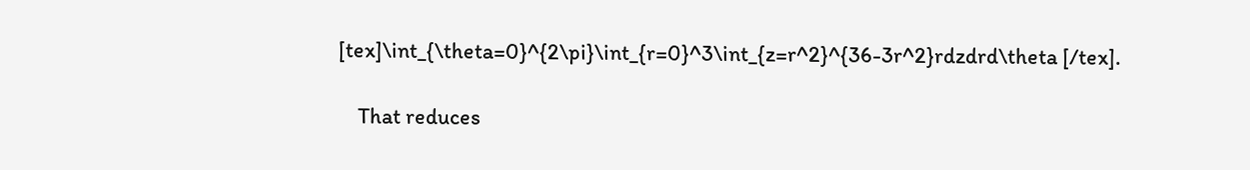[tex]\int_{\theta=0}^{2\pi}\int_{r=0}^3\int_{z=r^2}^{36-3r^2}rdzdrd\theta [/tex].

    That reduces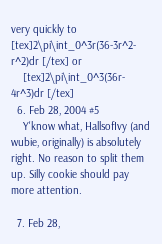very quickly to [tex]2\pi\int_0^3r(36-3r^2-r^2)dr [/tex] or
    [tex]2\pi\int_0^3(36r- 4r^3)dr [/tex]
  6. Feb 28, 2004 #5
    Y'know what, HallsofIvy (and wubie, originally) is absolutely right. No reason to split them up. Silly cookie should pay more attention.

  7. Feb 28,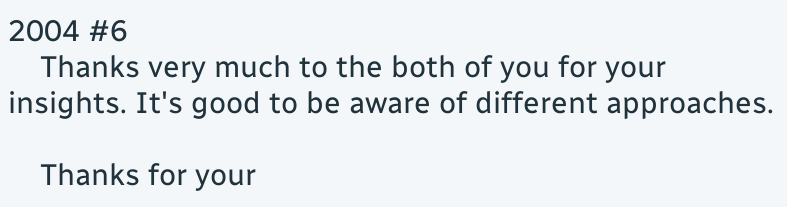2004 #6
    Thanks very much to the both of you for your insights. It's good to be aware of different approaches.

    Thanks for your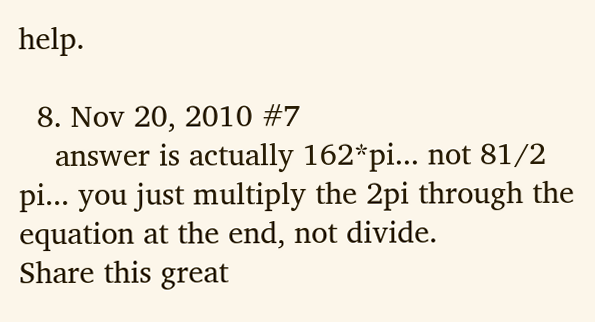help.

  8. Nov 20, 2010 #7
    answer is actually 162*pi... not 81/2 pi... you just multiply the 2pi through the equation at the end, not divide.
Share this great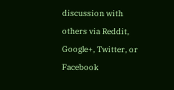discussion with others via Reddit, Google+, Twitter, or Facebook